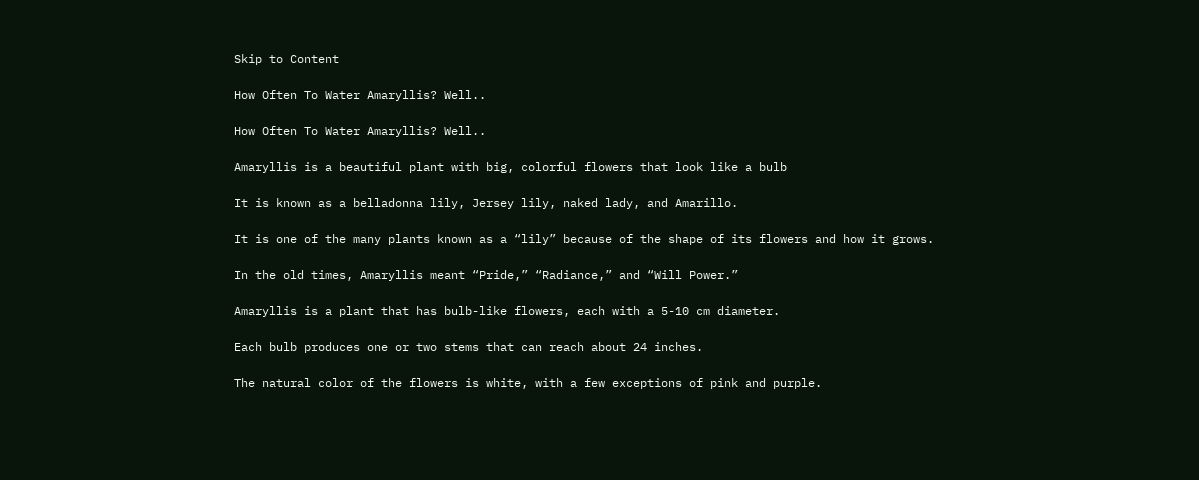Skip to Content

How Often To Water Amaryllis? Well..

How Often To Water Amaryllis? Well..

Amaryllis is a beautiful plant with big, colorful flowers that look like a bulb

It is known as a belladonna lily, Jersey lily, naked lady, and Amarillo.

It is one of the many plants known as a “lily” because of the shape of its flowers and how it grows.

In the old times, Amaryllis meant “Pride,” “Radiance,” and “Will Power.”

Amaryllis is a plant that has bulb-like flowers, each with a 5-10 cm diameter.

Each bulb produces one or two stems that can reach about 24 inches.

The natural color of the flowers is white, with a few exceptions of pink and purple.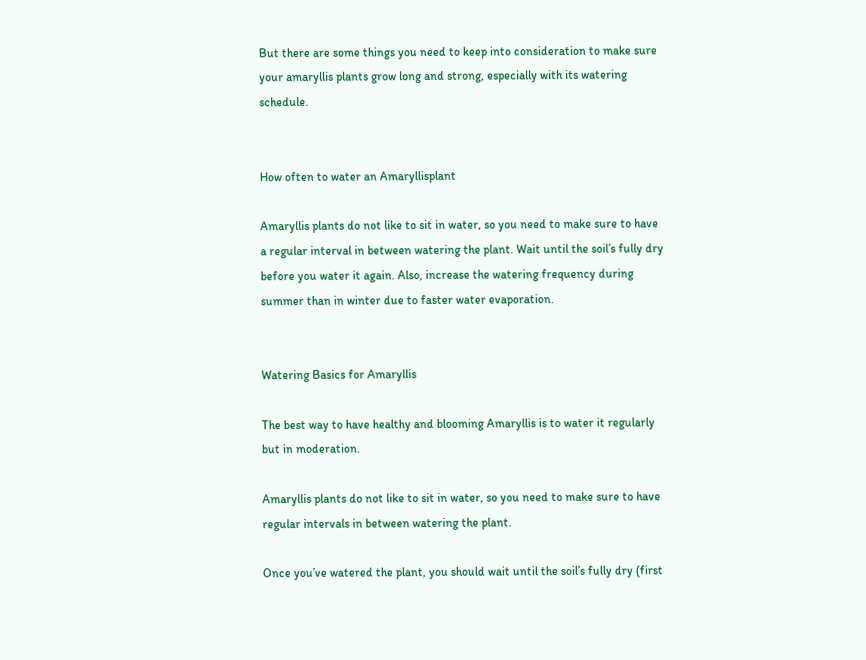But there are some things you need to keep into consideration to make sure your amaryllis plants grow long and strong, especially with its watering schedule.


How often to water an Amaryllisplant

Amaryllis plants do not like to sit in water, so you need to make sure to have a regular interval in between watering the plant. Wait until the soil’s fully dry before you water it again. Also, increase the watering frequency during summer than in winter due to faster water evaporation.


Watering Basics for Amaryllis

The best way to have healthy and blooming Amaryllis is to water it regularly but in moderation.

Amaryllis plants do not like to sit in water, so you need to make sure to have regular intervals in between watering the plant.

Once you’ve watered the plant, you should wait until the soil’s fully dry (first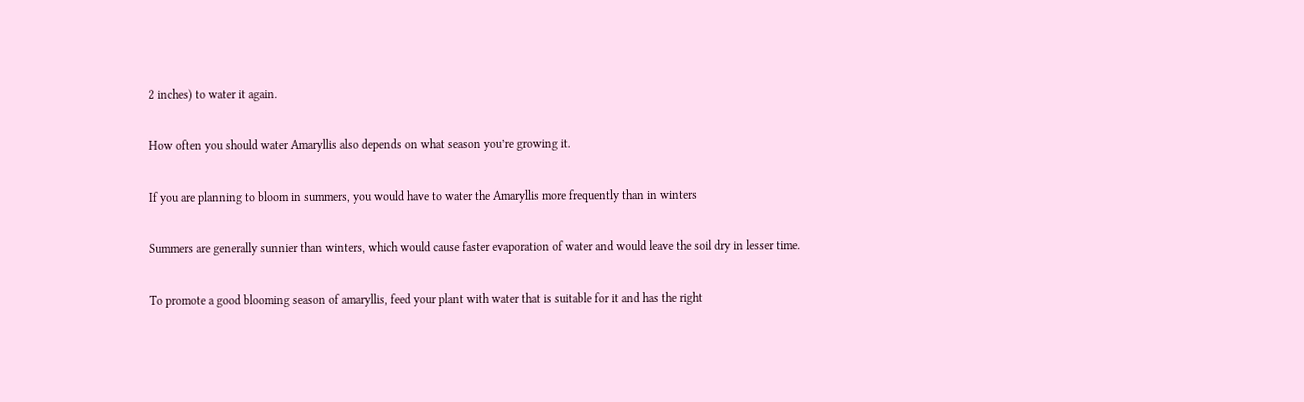2 inches) to water it again.

How often you should water Amaryllis also depends on what season you’re growing it.

If you are planning to bloom in summers, you would have to water the Amaryllis more frequently than in winters

Summers are generally sunnier than winters, which would cause faster evaporation of water and would leave the soil dry in lesser time.

To promote a good blooming season of amaryllis, feed your plant with water that is suitable for it and has the right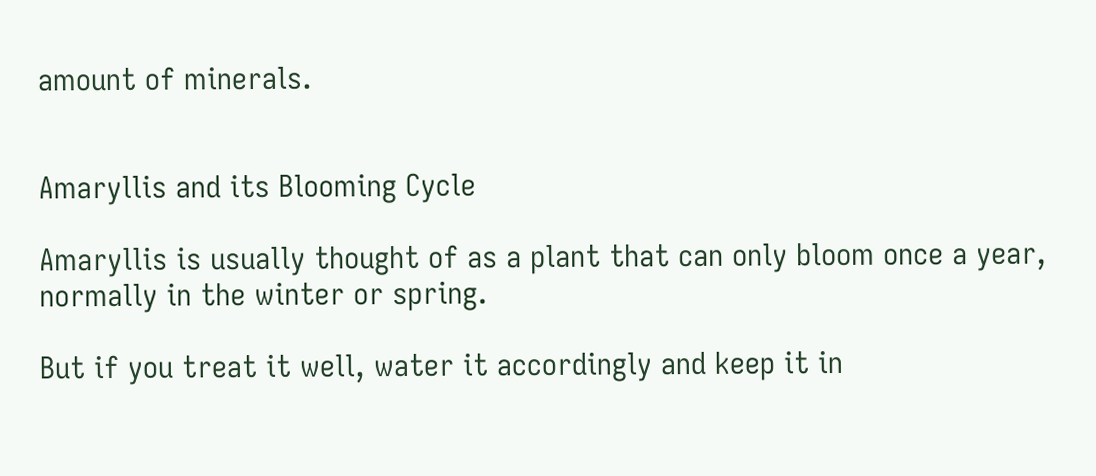amount of minerals.


Amaryllis and its Blooming Cycle

Amaryllis is usually thought of as a plant that can only bloom once a year, normally in the winter or spring.

But if you treat it well, water it accordingly and keep it in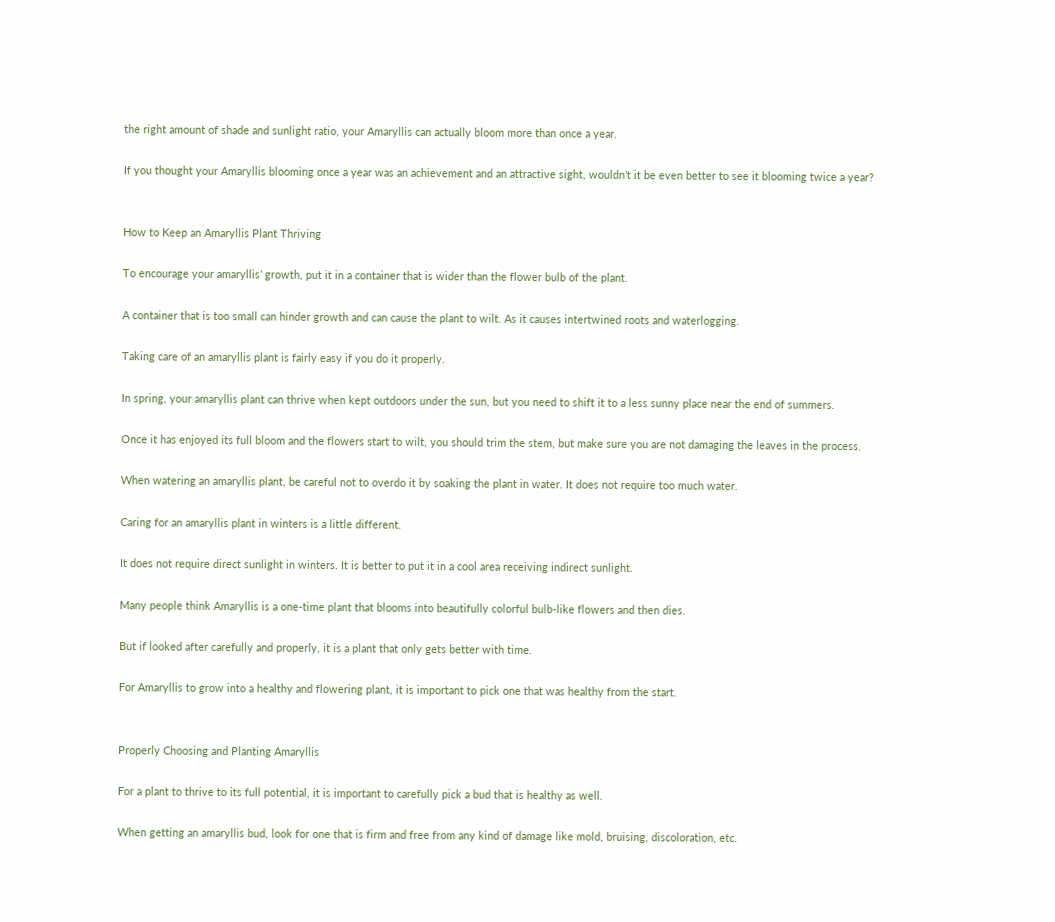the right amount of shade and sunlight ratio, your Amaryllis can actually bloom more than once a year.

If you thought your Amaryllis blooming once a year was an achievement and an attractive sight, wouldn’t it be even better to see it blooming twice a year?


How to Keep an Amaryllis Plant Thriving

To encourage your amaryllis’ growth, put it in a container that is wider than the flower bulb of the plant.

A container that is too small can hinder growth and can cause the plant to wilt. As it causes intertwined roots and waterlogging.

Taking care of an amaryllis plant is fairly easy if you do it properly.

In spring, your amaryllis plant can thrive when kept outdoors under the sun, but you need to shift it to a less sunny place near the end of summers.

Once it has enjoyed its full bloom and the flowers start to wilt, you should trim the stem, but make sure you are not damaging the leaves in the process.

When watering an amaryllis plant, be careful not to overdo it by soaking the plant in water. It does not require too much water.

Caring for an amaryllis plant in winters is a little different.

It does not require direct sunlight in winters. It is better to put it in a cool area receiving indirect sunlight.

Many people think Amaryllis is a one-time plant that blooms into beautifully colorful bulb-like flowers and then dies.

But if looked after carefully and properly, it is a plant that only gets better with time.

For Amaryllis to grow into a healthy and flowering plant, it is important to pick one that was healthy from the start.


Properly Choosing and Planting Amaryllis

For a plant to thrive to its full potential, it is important to carefully pick a bud that is healthy as well.

When getting an amaryllis bud, look for one that is firm and free from any kind of damage like mold, bruising, discoloration, etc.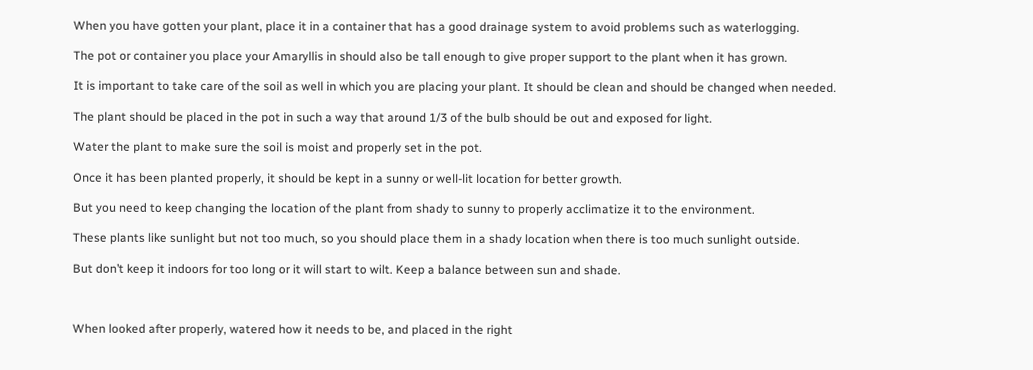When you have gotten your plant, place it in a container that has a good drainage system to avoid problems such as waterlogging.

The pot or container you place your Amaryllis in should also be tall enough to give proper support to the plant when it has grown.

It is important to take care of the soil as well in which you are placing your plant. It should be clean and should be changed when needed.

The plant should be placed in the pot in such a way that around 1/3 of the bulb should be out and exposed for light.

Water the plant to make sure the soil is moist and properly set in the pot.

Once it has been planted properly, it should be kept in a sunny or well-lit location for better growth.

But you need to keep changing the location of the plant from shady to sunny to properly acclimatize it to the environment.

These plants like sunlight but not too much, so you should place them in a shady location when there is too much sunlight outside.

But don’t keep it indoors for too long or it will start to wilt. Keep a balance between sun and shade.



When looked after properly, watered how it needs to be, and placed in the right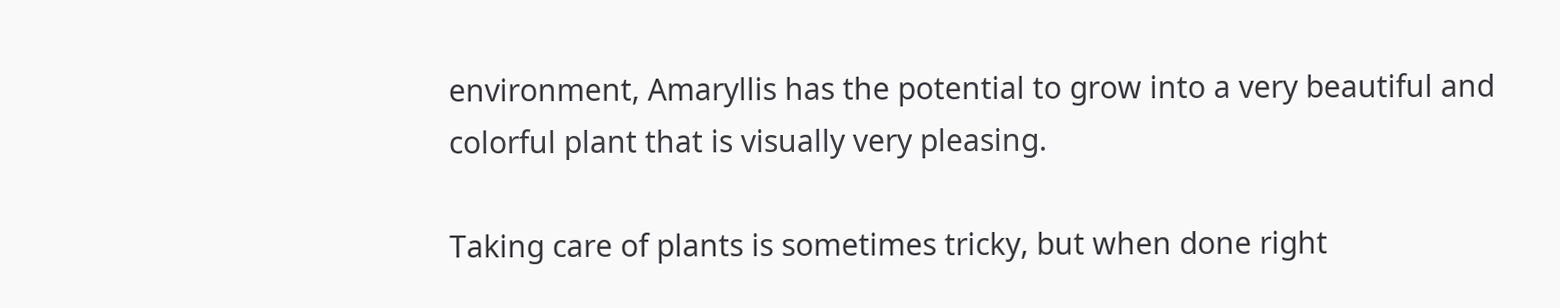environment, Amaryllis has the potential to grow into a very beautiful and colorful plant that is visually very pleasing.

Taking care of plants is sometimes tricky, but when done right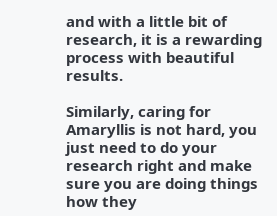and with a little bit of research, it is a rewarding process with beautiful results.

Similarly, caring for Amaryllis is not hard, you just need to do your research right and make sure you are doing things how they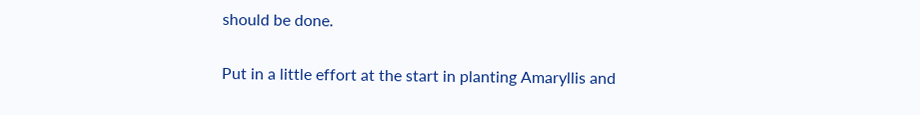should be done.

Put in a little effort at the start in planting Amaryllis and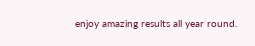enjoy amazing results all year round.